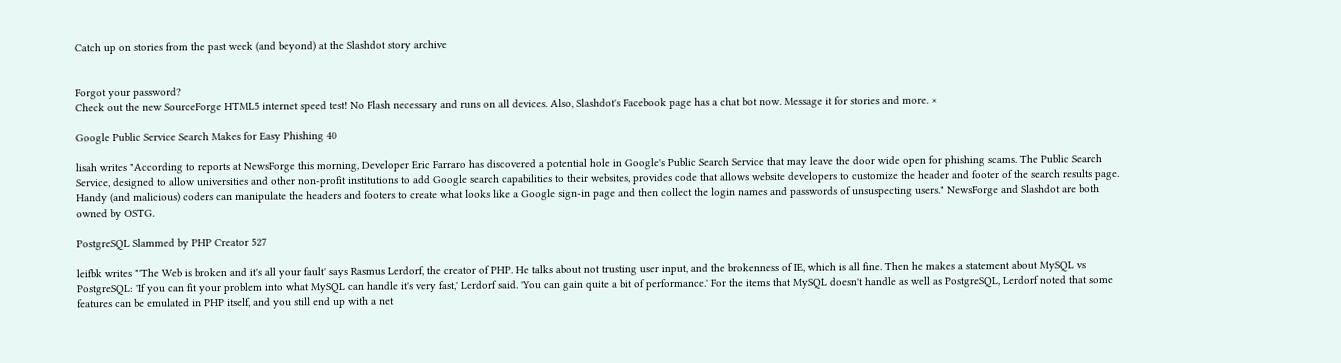Catch up on stories from the past week (and beyond) at the Slashdot story archive


Forgot your password?
Check out the new SourceForge HTML5 internet speed test! No Flash necessary and runs on all devices. Also, Slashdot's Facebook page has a chat bot now. Message it for stories and more. ×

Google Public Service Search Makes for Easy Phishing 40

lisah writes "According to reports at NewsForge this morning, Developer Eric Farraro has discovered a potential hole in Google's Public Search Service that may leave the door wide open for phishing scams. The Public Search Service, designed to allow universities and other non-profit institutions to add Google search capabilities to their websites, provides code that allows website developers to customize the header and footer of the search results page. Handy (and malicious) coders can manipulate the headers and footers to create what looks like a Google sign-in page and then collect the login names and passwords of unsuspecting users." NewsForge and Slashdot are both owned by OSTG.

PostgreSQL Slammed by PHP Creator 527

leifbk writes "'The Web is broken and it's all your fault' says Rasmus Lerdorf, the creator of PHP. He talks about not trusting user input, and the brokenness of IE, which is all fine. Then he makes a statement about MySQL vs PostgreSQL: 'If you can fit your problem into what MySQL can handle it's very fast,' Lerdorf said. 'You can gain quite a bit of performance.' For the items that MySQL doesn't handle as well as PostgreSQL, Lerdorf noted that some features can be emulated in PHP itself, and you still end up with a net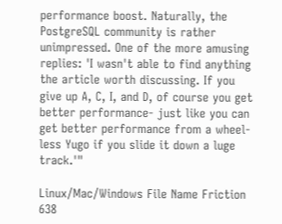performance boost. Naturally, the PostgreSQL community is rather unimpressed. One of the more amusing replies: 'I wasn't able to find anything the article worth discussing. If you give up A, C, I, and D, of course you get better performance- just like you can get better performance from a wheel-less Yugo if you slide it down a luge track.'"

Linux/Mac/Windows File Name Friction 638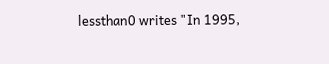lessthan0 writes "In 1995,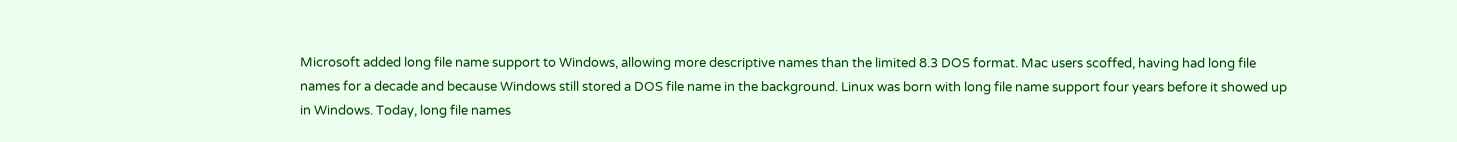Microsoft added long file name support to Windows, allowing more descriptive names than the limited 8.3 DOS format. Mac users scoffed, having had long file names for a decade and because Windows still stored a DOS file name in the background. Linux was born with long file name support four years before it showed up in Windows. Today, long file names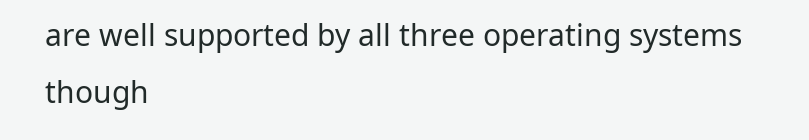are well supported by all three operating systems though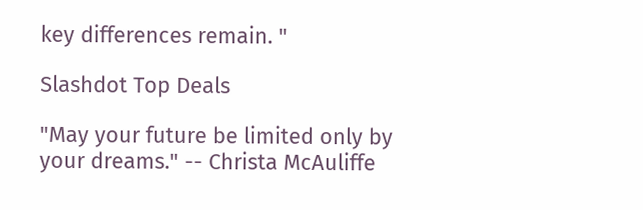key differences remain. "

Slashdot Top Deals

"May your future be limited only by your dreams." -- Christa McAuliffe